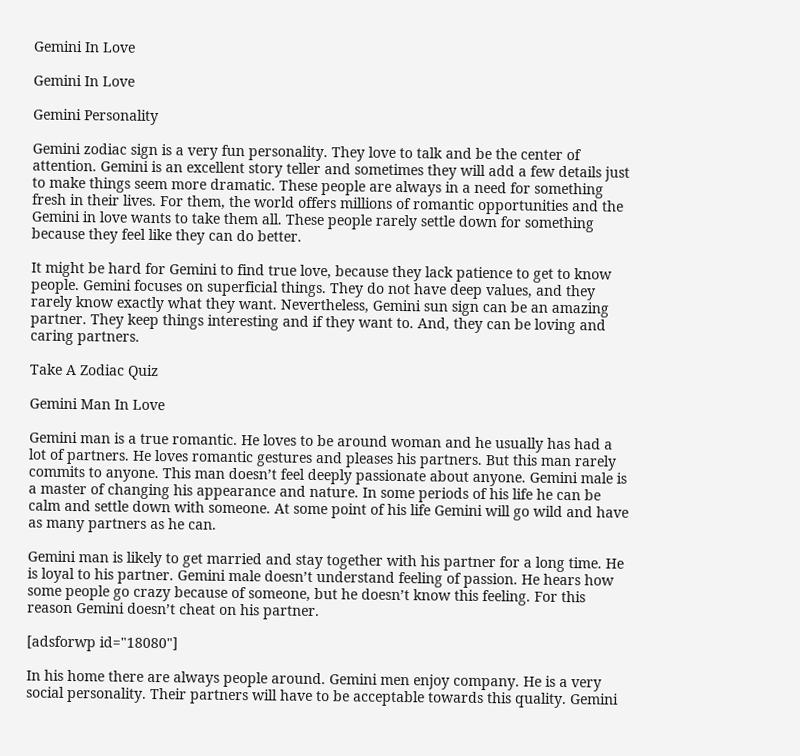Gemini In Love

Gemini In Love

Gemini Personality

Gemini zodiac sign is a very fun personality. They love to talk and be the center of attention. Gemini is an excellent story teller and sometimes they will add a few details just to make things seem more dramatic. These people are always in a need for something fresh in their lives. For them, the world offers millions of romantic opportunities and the Gemini in love wants to take them all. These people rarely settle down for something because they feel like they can do better.

It might be hard for Gemini to find true love, because they lack patience to get to know people. Gemini focuses on superficial things. They do not have deep values, and they rarely know exactly what they want. Nevertheless, Gemini sun sign can be an amazing partner. They keep things interesting and if they want to. And, they can be loving and caring partners.

Take A Zodiac Quiz

Gemini Man In Love

Gemini man is a true romantic. He loves to be around woman and he usually has had a lot of partners. He loves romantic gestures and pleases his partners. But this man rarely commits to anyone. This man doesn’t feel deeply passionate about anyone. Gemini male is a master of changing his appearance and nature. In some periods of his life he can be calm and settle down with someone. At some point of his life Gemini will go wild and have as many partners as he can.

Gemini man is likely to get married and stay together with his partner for a long time. He is loyal to his partner. Gemini male doesn’t understand feeling of passion. He hears how some people go crazy because of someone, but he doesn’t know this feeling. For this reason Gemini doesn’t cheat on his partner.

[adsforwp id="18080"]

In his home there are always people around. Gemini men enjoy company. He is a very social personality. Their partners will have to be acceptable towards this quality. Gemini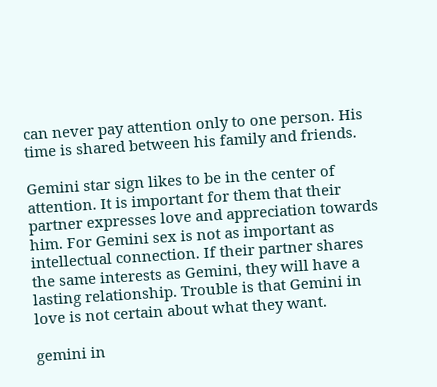can never pay attention only to one person. His time is shared between his family and friends.

Gemini star sign likes to be in the center of attention. It is important for them that their partner expresses love and appreciation towards him. For Gemini sex is not as important as intellectual connection. If their partner shares the same interests as Gemini, they will have a lasting relationship. Trouble is that Gemini in love is not certain about what they want.

gemini in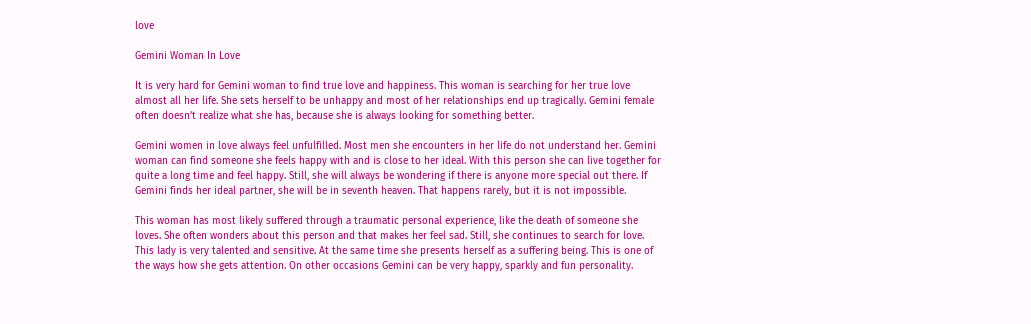love

Gemini Woman In Love

It is very hard for Gemini woman to find true love and happiness. This woman is searching for her true love almost all her life. She sets herself to be unhappy and most of her relationships end up tragically. Gemini female often doesn’t realize what she has, because she is always looking for something better.

Gemini women in love always feel unfulfilled. Most men she encounters in her life do not understand her. Gemini woman can find someone she feels happy with and is close to her ideal. With this person she can live together for quite a long time and feel happy. Still, she will always be wondering if there is anyone more special out there. If Gemini finds her ideal partner, she will be in seventh heaven. That happens rarely, but it is not impossible.

This woman has most likely suffered through a traumatic personal experience, like the death of someone she loves. She often wonders about this person and that makes her feel sad. Still, she continues to search for love. This lady is very talented and sensitive. At the same time she presents herself as a suffering being. This is one of the ways how she gets attention. On other occasions Gemini can be very happy, sparkly and fun personality.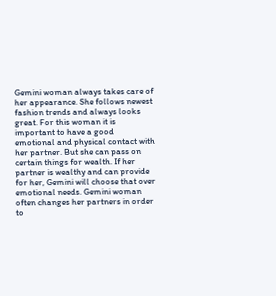Gemini woman always takes care of her appearance. She follows newest fashion trends and always looks great. For this woman it is important to have a good emotional and physical contact with her partner. But she can pass on certain things for wealth. If her partner is wealthy and can provide for her, Gemini will choose that over emotional needs. Gemini woman often changes her partners in order to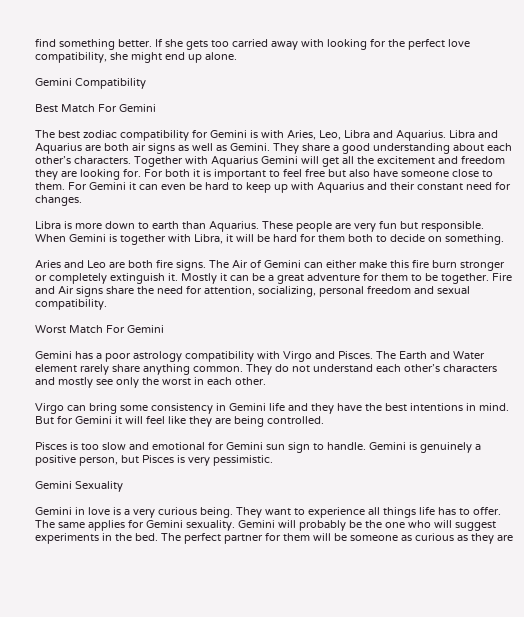find something better. If she gets too carried away with looking for the perfect love compatibility, she might end up alone.

Gemini Compatibility

Best Match For Gemini

The best zodiac compatibility for Gemini is with Aries, Leo, Libra and Aquarius. Libra and Aquarius are both air signs as well as Gemini. They share a good understanding about each other’s characters. Together with Aquarius Gemini will get all the excitement and freedom they are looking for. For both it is important to feel free but also have someone close to them. For Gemini it can even be hard to keep up with Aquarius and their constant need for changes.

Libra is more down to earth than Aquarius. These people are very fun but responsible. When Gemini is together with Libra, it will be hard for them both to decide on something.

Aries and Leo are both fire signs. The Air of Gemini can either make this fire burn stronger or completely extinguish it. Mostly it can be a great adventure for them to be together. Fire and Air signs share the need for attention, socializing, personal freedom and sexual compatibility.

Worst Match For Gemini

Gemini has a poor astrology compatibility with Virgo and Pisces. The Earth and Water element rarely share anything common. They do not understand each other’s characters and mostly see only the worst in each other.

Virgo can bring some consistency in Gemini life and they have the best intentions in mind. But for Gemini it will feel like they are being controlled.

Pisces is too slow and emotional for Gemini sun sign to handle. Gemini is genuinely a positive person, but Pisces is very pessimistic.

Gemini Sexuality

Gemini in love is a very curious being. They want to experience all things life has to offer. The same applies for Gemini sexuality. Gemini will probably be the one who will suggest experiments in the bed. The perfect partner for them will be someone as curious as they are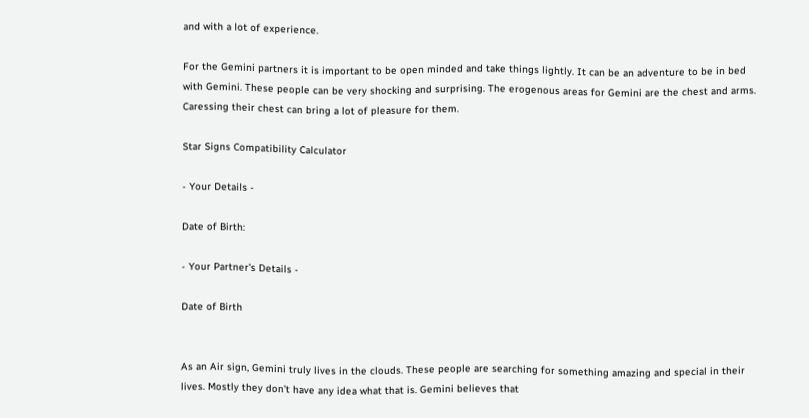and with a lot of experience.

For the Gemini partners it is important to be open minded and take things lightly. It can be an adventure to be in bed with Gemini. These people can be very shocking and surprising. The erogenous areas for Gemini are the chest and arms. Caressing their chest can bring a lot of pleasure for them.

Star Signs Compatibility Calculator

- Your Details -

Date of Birth:

- Your Partner's Details -

Date of Birth


As an Air sign, Gemini truly lives in the clouds. These people are searching for something amazing and special in their lives. Mostly they don’t have any idea what that is. Gemini believes that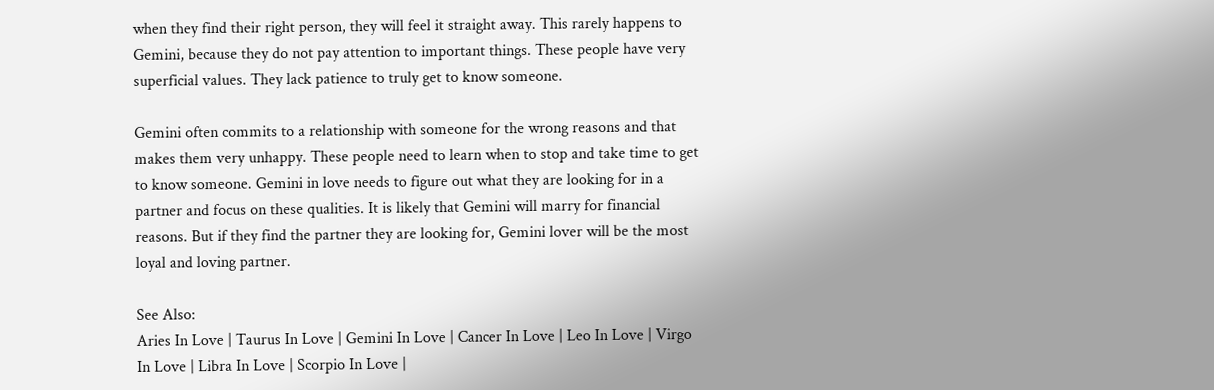when they find their right person, they will feel it straight away. This rarely happens to Gemini, because they do not pay attention to important things. These people have very superficial values. They lack patience to truly get to know someone.

Gemini often commits to a relationship with someone for the wrong reasons and that makes them very unhappy. These people need to learn when to stop and take time to get to know someone. Gemini in love needs to figure out what they are looking for in a partner and focus on these qualities. It is likely that Gemini will marry for financial reasons. But if they find the partner they are looking for, Gemini lover will be the most loyal and loving partner.

See Also:
Aries In Love | Taurus In Love | Gemini In Love | Cancer In Love | Leo In Love | Virgo In Love | Libra In Love | Scorpio In Love |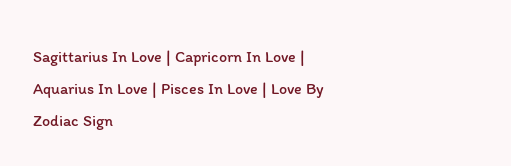Sagittarius In Love | Capricorn In Love | Aquarius In Love | Pisces In Love | Love By Zodiac Sign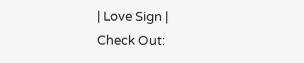| Love Sign |
Check Out: